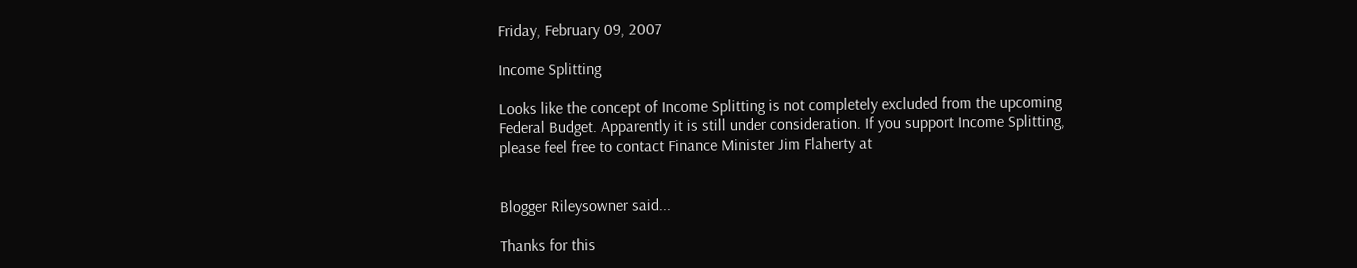Friday, February 09, 2007

Income Splitting

Looks like the concept of Income Splitting is not completely excluded from the upcoming Federal Budget. Apparently it is still under consideration. If you support Income Splitting, please feel free to contact Finance Minister Jim Flaherty at


Blogger Rileysowner said...

Thanks for this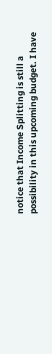notice that Income Splitting is still a possibility in this upcoming budget. I have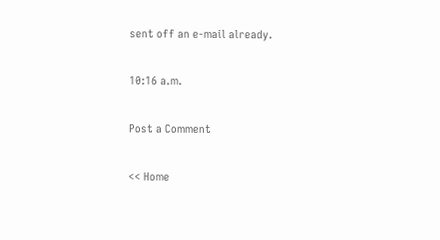sent off an e-mail already.

10:16 a.m.

Post a Comment

<< Home